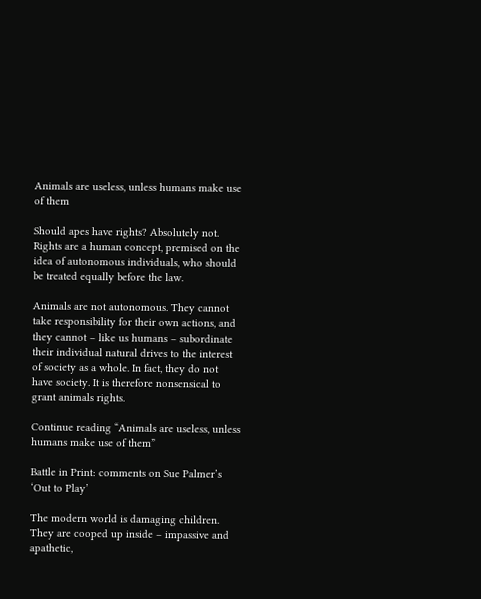Animals are useless, unless humans make use of them

Should apes have rights? Absolutely not. Rights are a human concept, premised on the idea of autonomous individuals, who should be treated equally before the law.

Animals are not autonomous. They cannot take responsibility for their own actions, and they cannot – like us humans – subordinate their individual natural drives to the interest of society as a whole. In fact, they do not have society. It is therefore nonsensical to grant animals rights.

Continue reading “Animals are useless, unless humans make use of them”

Battle in Print: comments on Sue Palmer’s ‘Out to Play’

The modern world is damaging children. They are cooped up inside – impassive and apathetic,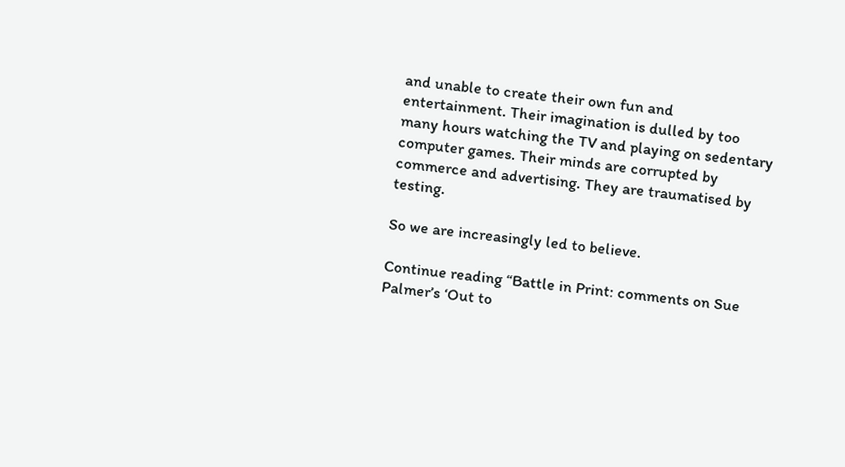and unable to create their own fun and entertainment. Their imagination is dulled by too many hours watching the TV and playing on sedentary computer games. Their minds are corrupted by commerce and advertising. They are traumatised by testing.

So we are increasingly led to believe.

Continue reading “Battle in Print: comments on Sue Palmer’s ‘Out to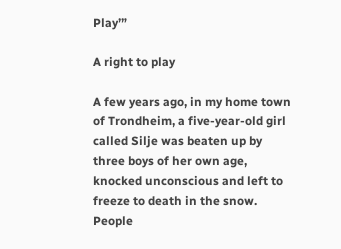Play’”

A right to play

A few years ago, in my home town of Trondheim, a five-year-old girl called Silje was beaten up by three boys of her own age, knocked unconscious and left to freeze to death in the snow. People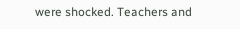were shocked. Teachers and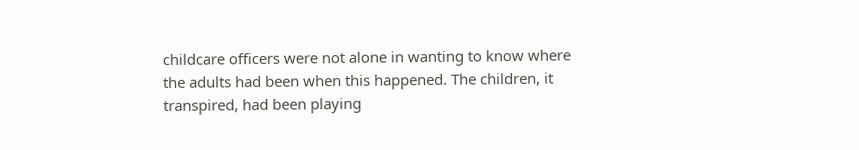childcare officers were not alone in wanting to know where the adults had been when this happened. The children, it transpired, had been playing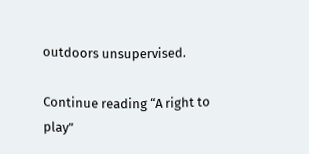outdoors unsupervised.

Continue reading “A right to play”